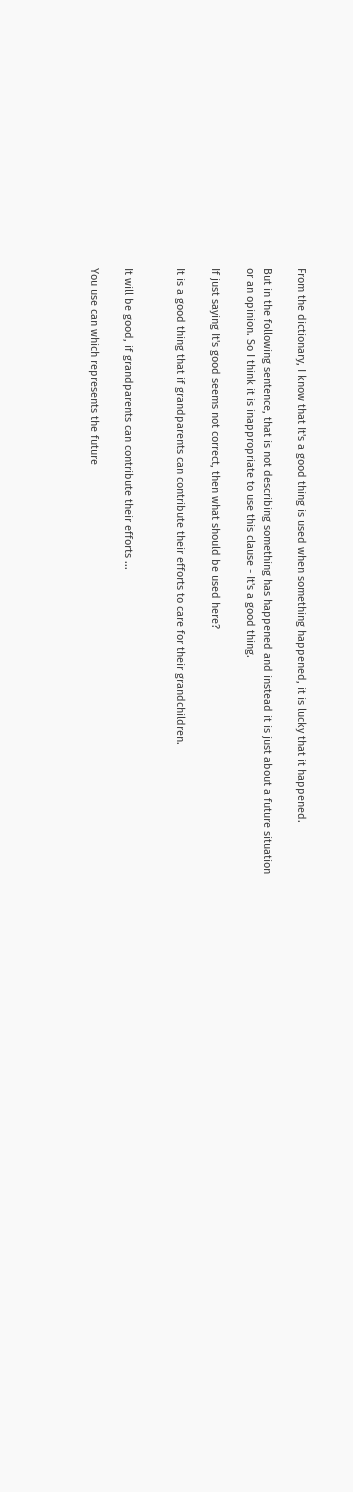From the dictionary, I know that It's a good thing is used when something happened, it is lucky that it happened.

But in the following sentence, that is not describing something has happened and instead it is just about a future situation or an opinion. So I think it is inappropriate to use this clause - It's a good thing.

If just saying It's good seems not correct, then what should be used here?

It is a good thing that if grandparents can contribute their efforts to care for their grandchildren.


It will be good, if grandparents can contribute their efforts ...

You use can which represents the future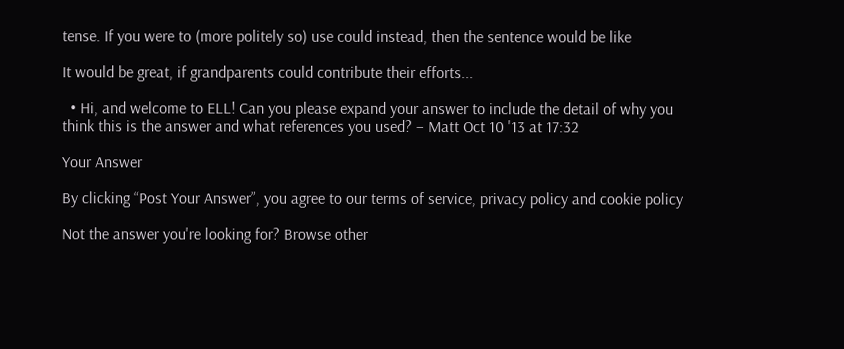tense. If you were to (more politely so) use could instead, then the sentence would be like

It would be great, if grandparents could contribute their efforts...

  • Hi, and welcome to ELL! Can you please expand your answer to include the detail of why you think this is the answer and what references you used? – Matt Oct 10 '13 at 17:32

Your Answer

By clicking “Post Your Answer”, you agree to our terms of service, privacy policy and cookie policy

Not the answer you're looking for? Browse other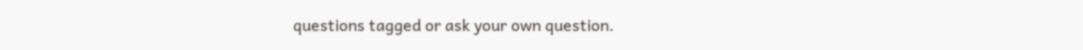questions tagged or ask your own question.